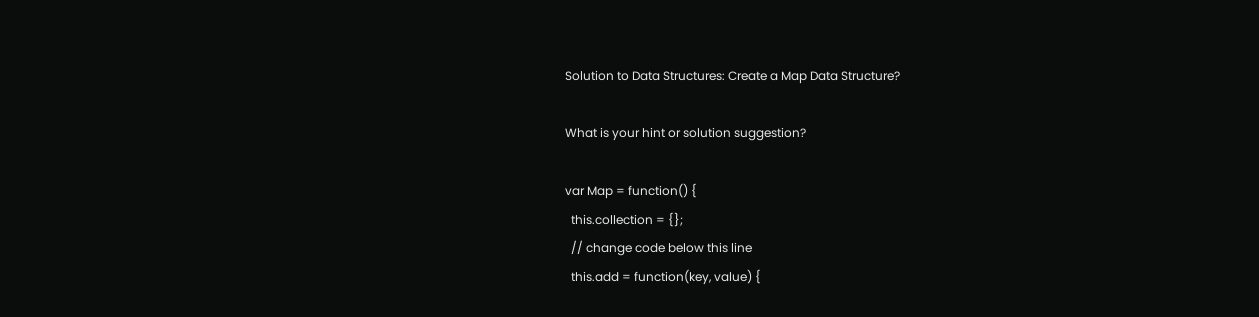Solution to Data Structures: Create a Map Data Structure?

What is your hint or solution suggestion?

var Map = function() {
  this.collection = {};
  // change code below this line
  this.add = function(key, value) {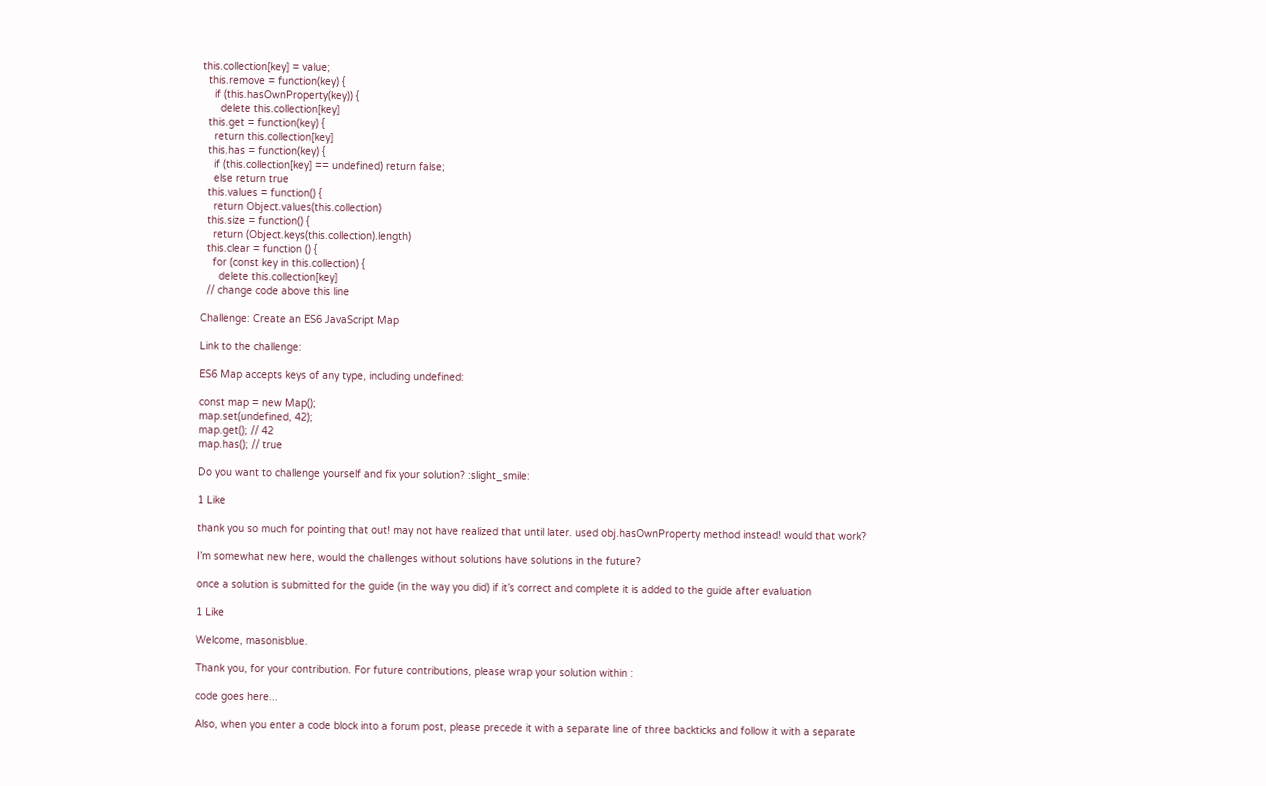this.collection[key] = value;
  this.remove = function(key) {
    if (this.hasOwnProperty(key)) {
      delete this.collection[key]
  this.get = function(key) {
    return this.collection[key]
  this.has = function(key) {
    if (this.collection[key] == undefined) return false;
    else return true
  this.values = function() {
    return Object.values(this.collection)
  this.size = function() {
    return (Object.keys(this.collection).length)
  this.clear = function () {
    for (const key in this.collection) {
      delete this.collection[key]
  // change code above this line

Challenge: Create an ES6 JavaScript Map

Link to the challenge:

ES6 Map accepts keys of any type, including undefined:

const map = new Map();
map.set(undefined, 42);
map.get(); // 42
map.has(); // true

Do you want to challenge yourself and fix your solution? :slight_smile:

1 Like

thank you so much for pointing that out! may not have realized that until later. used obj.hasOwnProperty method instead! would that work?

I’m somewhat new here, would the challenges without solutions have solutions in the future?

once a solution is submitted for the guide (in the way you did) if it’s correct and complete it is added to the guide after evaluation

1 Like

Welcome, masonisblue.

Thank you, for your contribution. For future contributions, please wrap your solution within :

code goes here...

Also, when you enter a code block into a forum post, please precede it with a separate line of three backticks and follow it with a separate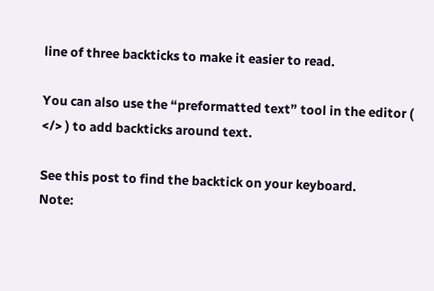line of three backticks to make it easier to read.

You can also use the “preformatted text” tool in the editor ( </> ) to add backticks around text.

See this post to find the backtick on your keyboard.
Note: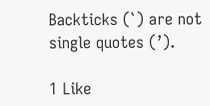Backticks (`) are not single quotes (’).

1 Like